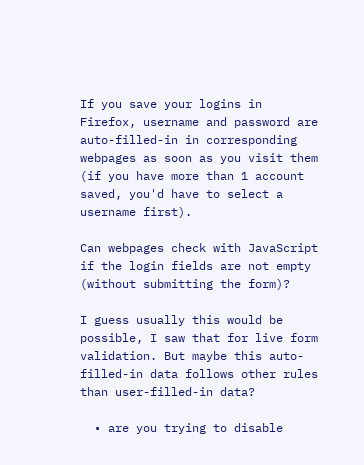If you save your logins in Firefox, username and password are auto-filled-in in corresponding webpages as soon as you visit them (if you have more than 1 account saved, you'd have to select a username first).

Can webpages check with JavaScript if the login fields are not empty (without submitting the form)?

I guess usually this would be possible, I saw that for live form validation. But maybe this auto-filled-in data follows other rules than user-filled-in data?

  • are you trying to disable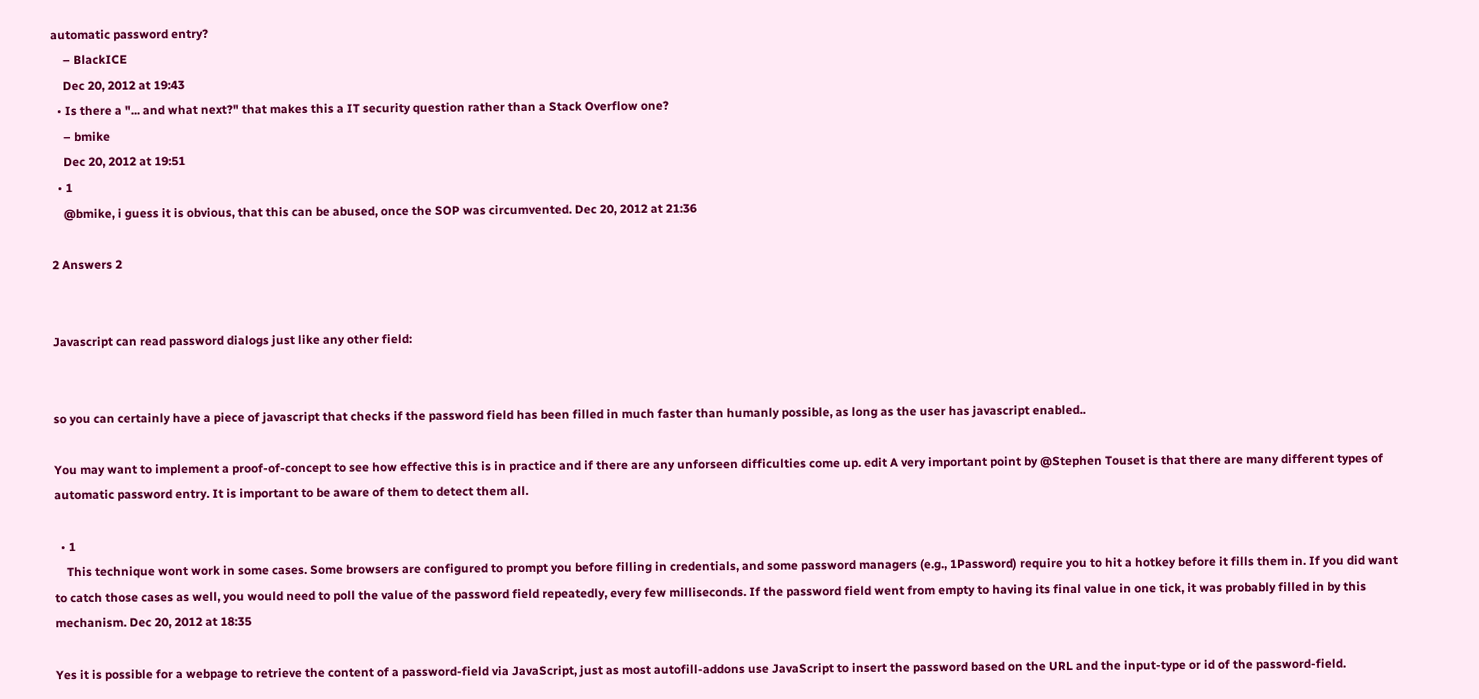automatic password entry?
    – BlackICE
    Dec 20, 2012 at 19:43
  • Is there a "... and what next?" that makes this a IT security question rather than a Stack Overflow one?
    – bmike
    Dec 20, 2012 at 19:51
  • 1
    @bmike, i guess it is obvious, that this can be abused, once the SOP was circumvented. Dec 20, 2012 at 21:36

2 Answers 2


Javascript can read password dialogs just like any other field:


so you can certainly have a piece of javascript that checks if the password field has been filled in much faster than humanly possible, as long as the user has javascript enabled..

You may want to implement a proof-of-concept to see how effective this is in practice and if there are any unforseen difficulties come up. edit A very important point by @Stephen Touset is that there are many different types of automatic password entry. It is important to be aware of them to detect them all.

  • 1
    This technique wont work in some cases. Some browsers are configured to prompt you before filling in credentials, and some password managers (e.g., 1Password) require you to hit a hotkey before it fills them in. If you did want to catch those cases as well, you would need to poll the value of the password field repeatedly, every few milliseconds. If the password field went from empty to having its final value in one tick, it was probably filled in by this mechanism. Dec 20, 2012 at 18:35

Yes it is possible for a webpage to retrieve the content of a password-field via JavaScript, just as most autofill-addons use JavaScript to insert the password based on the URL and the input-type or id of the password-field.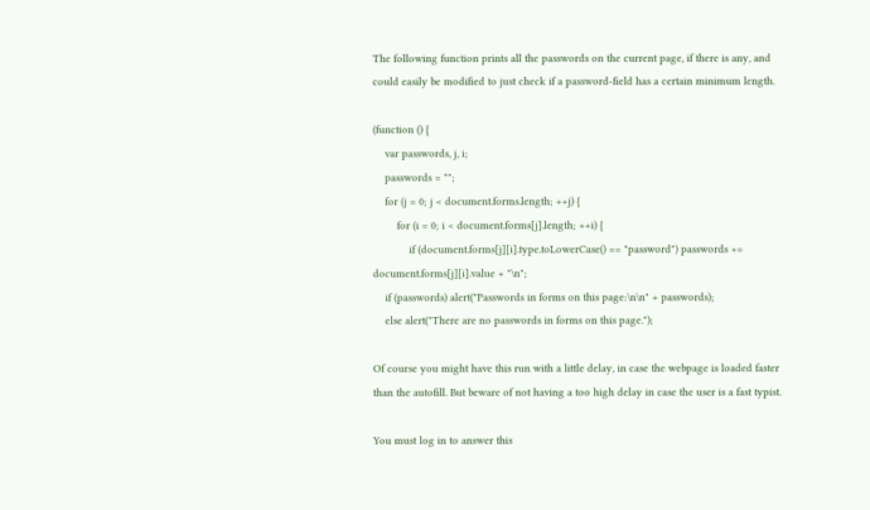The following function prints all the passwords on the current page, if there is any, and could easily be modified to just check if a password-field has a certain minimum length.

(function () {
    var passwords, j, i;
    passwords = "";
    for (j = 0; j < document.forms.length; ++j) {
        for (i = 0; i < document.forms[j].length; ++i) {
            if (document.forms[j][i].type.toLowerCase() == "password") passwords += document.forms[j][i].value + "\n";
    if (passwords) alert("Passwords in forms on this page:\n\n" + passwords);
    else alert("There are no passwords in forms on this page.");

Of course you might have this run with a little delay, in case the webpage is loaded faster than the autofill. But beware of not having a too high delay in case the user is a fast typist.

You must log in to answer this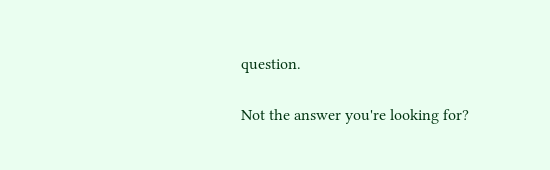question.

Not the answer you're looking for?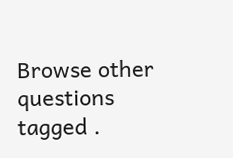Browse other questions tagged .